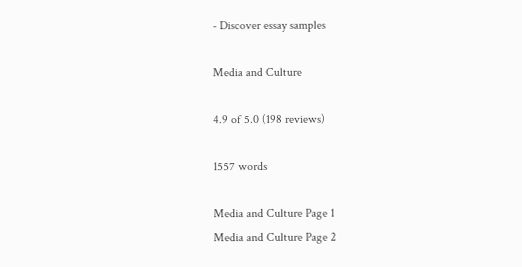- Discover essay samples

Media and Culture

4.9 of 5.0 (198 reviews)

1557 words

Media and Culture Page 1
Media and Culture Page 2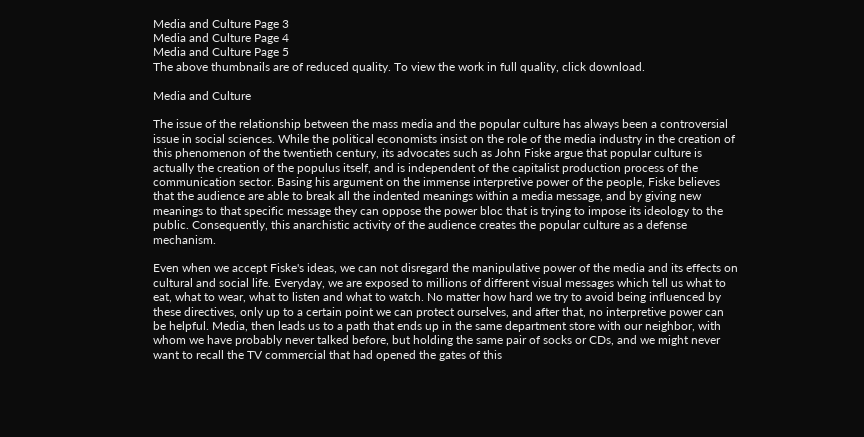Media and Culture Page 3
Media and Culture Page 4
Media and Culture Page 5
The above thumbnails are of reduced quality. To view the work in full quality, click download.

Media and Culture

The issue of the relationship between the mass media and the popular culture has always been a controversial issue in social sciences. While the political economists insist on the role of the media industry in the creation of this phenomenon of the twentieth century, its advocates such as John Fiske argue that popular culture is actually the creation of the populus itself, and is independent of the capitalist production process of the communication sector. Basing his argument on the immense interpretive power of the people, Fiske believes that the audience are able to break all the indented meanings within a media message, and by giving new meanings to that specific message they can oppose the power bloc that is trying to impose its ideology to the public. Consequently, this anarchistic activity of the audience creates the popular culture as a defense mechanism.

Even when we accept Fiske's ideas, we can not disregard the manipulative power of the media and its effects on cultural and social life. Everyday, we are exposed to millions of different visual messages which tell us what to eat, what to wear, what to listen and what to watch. No matter how hard we try to avoid being influenced by these directives, only up to a certain point we can protect ourselves, and after that, no interpretive power can be helpful. Media, then leads us to a path that ends up in the same department store with our neighbor, with whom we have probably never talked before, but holding the same pair of socks or CDs, and we might never want to recall the TV commercial that had opened the gates of this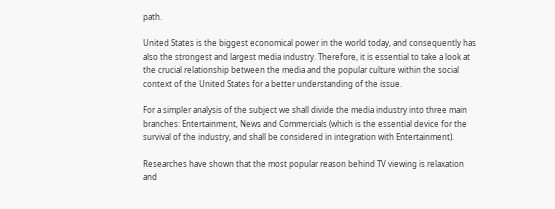path.

United States is the biggest economical power in the world today, and consequently has also the strongest and largest media industry. Therefore, it is essential to take a look at the crucial relationship between the media and the popular culture within the social context of the United States for a better understanding of the issue.

For a simpler analysis of the subject we shall divide the media industry into three main branches: Entertainment, News and Commercials (which is the essential device for the survival of the industry, and shall be considered in integration with Entertainment).

Researches have shown that the most popular reason behind TV viewing is relaxation and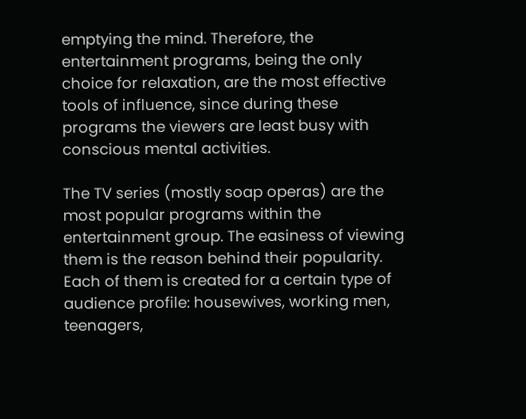emptying the mind. Therefore, the entertainment programs, being the only choice for relaxation, are the most effective tools of influence, since during these programs the viewers are least busy with conscious mental activities.

The TV series (mostly soap operas) are the most popular programs within the entertainment group. The easiness of viewing them is the reason behind their popularity. Each of them is created for a certain type of audience profile: housewives, working men, teenagers,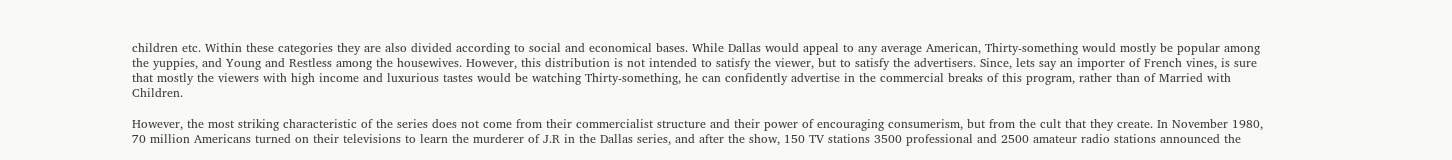children etc. Within these categories they are also divided according to social and economical bases. While Dallas would appeal to any average American, Thirty-something would mostly be popular among the yuppies, and Young and Restless among the housewives. However, this distribution is not intended to satisfy the viewer, but to satisfy the advertisers. Since, lets say an importer of French vines, is sure that mostly the viewers with high income and luxurious tastes would be watching Thirty-something, he can confidently advertise in the commercial breaks of this program, rather than of Married with Children.

However, the most striking characteristic of the series does not come from their commercialist structure and their power of encouraging consumerism, but from the cult that they create. In November 1980, 70 million Americans turned on their televisions to learn the murderer of J.R in the Dallas series, and after the show, 150 TV stations 3500 professional and 2500 amateur radio stations announced the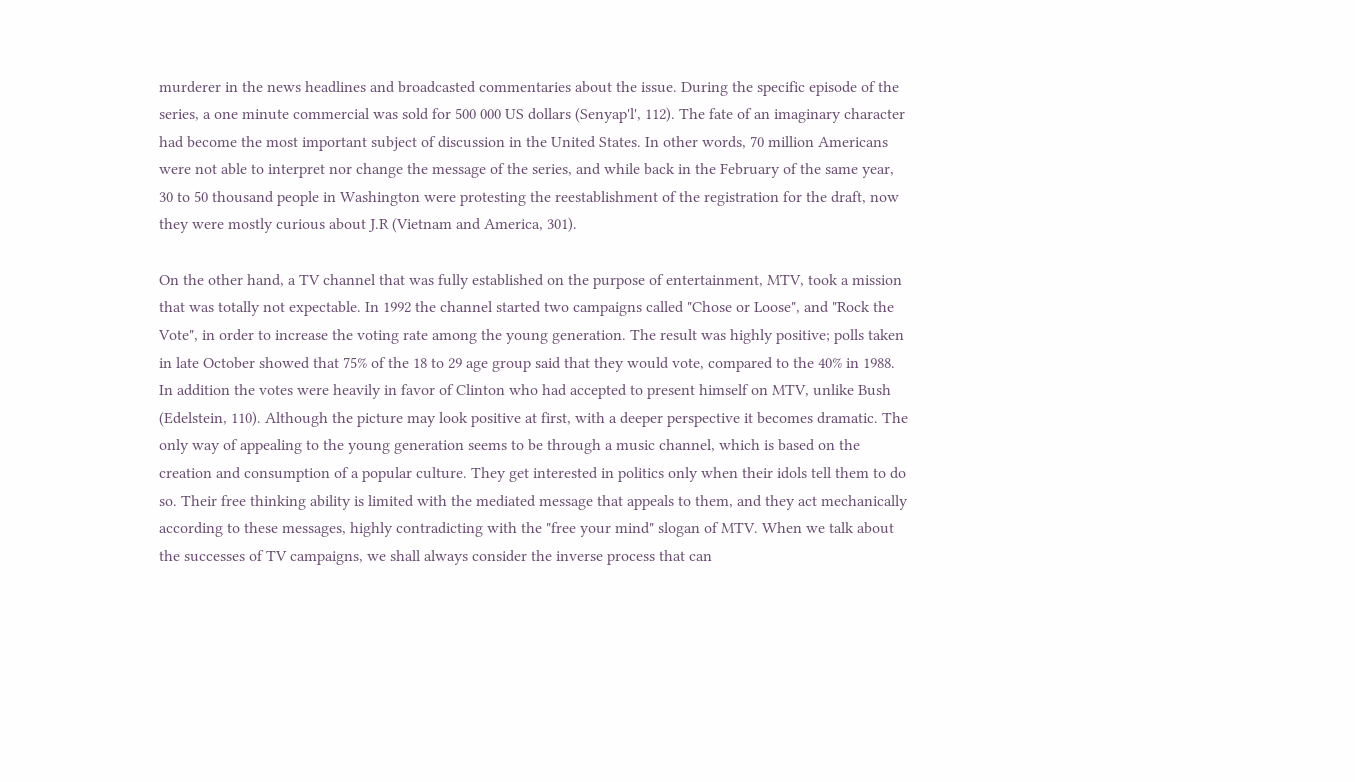murderer in the news headlines and broadcasted commentaries about the issue. During the specific episode of the series, a one minute commercial was sold for 500 000 US dollars (Senyap'l', 112). The fate of an imaginary character had become the most important subject of discussion in the United States. In other words, 70 million Americans were not able to interpret nor change the message of the series, and while back in the February of the same year, 30 to 50 thousand people in Washington were protesting the reestablishment of the registration for the draft, now they were mostly curious about J.R (Vietnam and America, 301).

On the other hand, a TV channel that was fully established on the purpose of entertainment, MTV, took a mission that was totally not expectable. In 1992 the channel started two campaigns called "Chose or Loose", and "Rock the Vote", in order to increase the voting rate among the young generation. The result was highly positive; polls taken in late October showed that 75% of the 18 to 29 age group said that they would vote, compared to the 40% in 1988. In addition the votes were heavily in favor of Clinton who had accepted to present himself on MTV, unlike Bush (Edelstein, 110). Although the picture may look positive at first, with a deeper perspective it becomes dramatic. The only way of appealing to the young generation seems to be through a music channel, which is based on the creation and consumption of a popular culture. They get interested in politics only when their idols tell them to do so. Their free thinking ability is limited with the mediated message that appeals to them, and they act mechanically according to these messages, highly contradicting with the "free your mind" slogan of MTV. When we talk about the successes of TV campaigns, we shall always consider the inverse process that can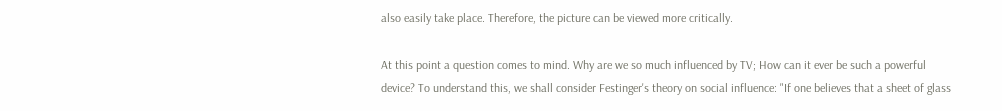also easily take place. Therefore, the picture can be viewed more critically.

At this point a question comes to mind. Why are we so much influenced by TV; How can it ever be such a powerful device? To understand this, we shall consider Festinger's theory on social influence: "If one believes that a sheet of glass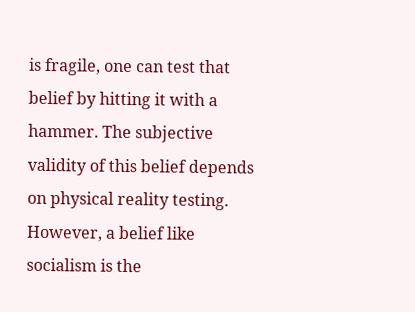is fragile, one can test that belief by hitting it with a hammer. The subjective validity of this belief depends on physical reality testing. However, a belief like socialism is the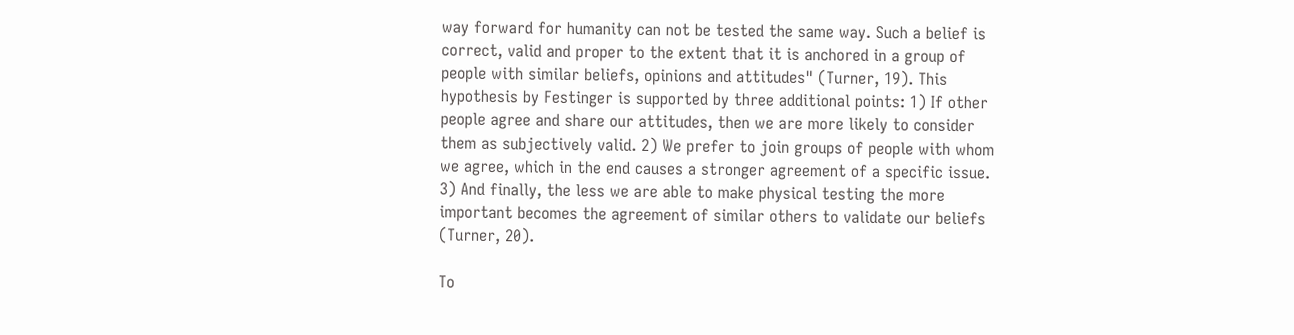way forward for humanity can not be tested the same way. Such a belief is correct, valid and proper to the extent that it is anchored in a group of people with similar beliefs, opinions and attitudes" (Turner, 19). This hypothesis by Festinger is supported by three additional points: 1) If other people agree and share our attitudes, then we are more likely to consider them as subjectively valid. 2) We prefer to join groups of people with whom we agree, which in the end causes a stronger agreement of a specific issue. 3) And finally, the less we are able to make physical testing the more important becomes the agreement of similar others to validate our beliefs (Turner, 20).

To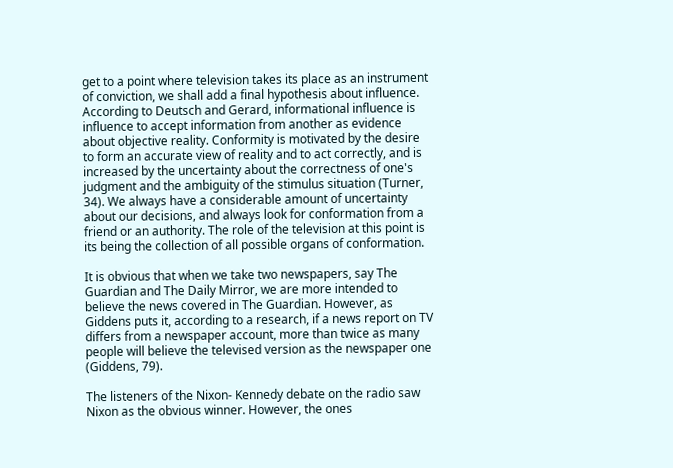get to a point where television takes its place as an instrument of conviction, we shall add a final hypothesis about influence. According to Deutsch and Gerard, informational influence is influence to accept information from another as evidence about objective reality. Conformity is motivated by the desire to form an accurate view of reality and to act correctly, and is increased by the uncertainty about the correctness of one's judgment and the ambiguity of the stimulus situation (Turner, 34). We always have a considerable amount of uncertainty about our decisions, and always look for conformation from a friend or an authority. The role of the television at this point is its being the collection of all possible organs of conformation.

It is obvious that when we take two newspapers, say The Guardian and The Daily Mirror, we are more intended to believe the news covered in The Guardian. However, as Giddens puts it, according to a research, if a news report on TV differs from a newspaper account, more than twice as many people will believe the televised version as the newspaper one (Giddens, 79).

The listeners of the Nixon- Kennedy debate on the radio saw Nixon as the obvious winner. However, the ones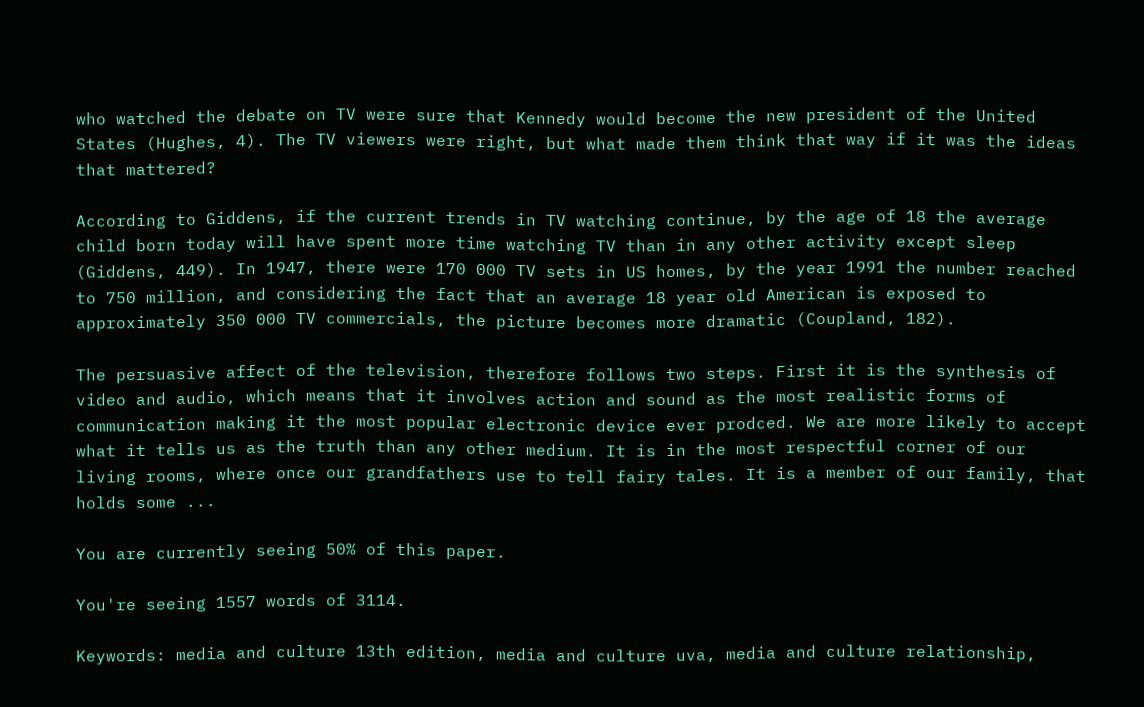who watched the debate on TV were sure that Kennedy would become the new president of the United States (Hughes, 4). The TV viewers were right, but what made them think that way if it was the ideas that mattered?

According to Giddens, if the current trends in TV watching continue, by the age of 18 the average child born today will have spent more time watching TV than in any other activity except sleep (Giddens, 449). In 1947, there were 170 000 TV sets in US homes, by the year 1991 the number reached to 750 million, and considering the fact that an average 18 year old American is exposed to approximately 350 000 TV commercials, the picture becomes more dramatic (Coupland, 182).

The persuasive affect of the television, therefore follows two steps. First it is the synthesis of video and audio, which means that it involves action and sound as the most realistic forms of communication making it the most popular electronic device ever prodced. We are more likely to accept what it tells us as the truth than any other medium. It is in the most respectful corner of our living rooms, where once our grandfathers use to tell fairy tales. It is a member of our family, that holds some ...

You are currently seeing 50% of this paper.

You're seeing 1557 words of 3114.

Keywords: media and culture 13th edition, media and culture uva, media and culture relationship,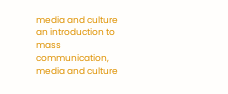media and culture an introduction to mass communication, media and culture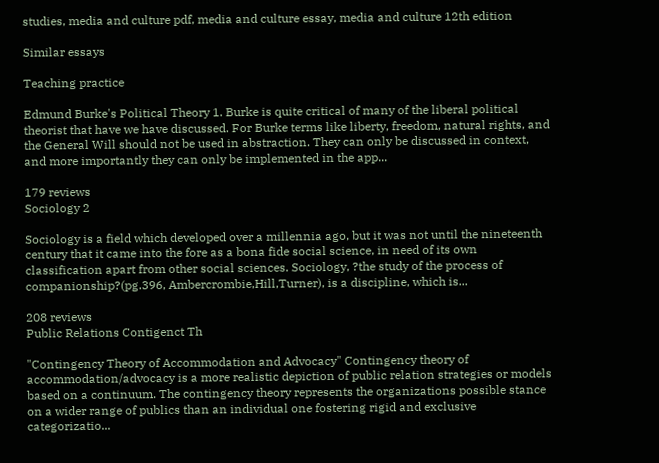studies, media and culture pdf, media and culture essay, media and culture 12th edition

Similar essays

Teaching practice

Edmund Burke's Political Theory 1. Burke is quite critical of many of the liberal political theorist that have we have discussed. For Burke terms like liberty, freedom, natural rights, and the General Will should not be used in abstraction. They can only be discussed in context, and more importantly they can only be implemented in the app...

179 reviews
Sociology 2

Sociology is a field which developed over a millennia ago, but it was not until the nineteenth century that it came into the fore as a bona fide social science, in need of its own classification apart from other social sciences. Sociology, ?the study of the process of companionship?(pg.396, Ambercrombie,Hill,Turner), is a discipline, which is...

208 reviews
Public Relations Contigenct Th

"Contingency Theory of Accommodation and Advocacy" Contingency theory of accommodation/advocacy is a more realistic depiction of public relation strategies or models based on a continuum. The contingency theory represents the organizations possible stance on a wider range of publics than an individual one fostering rigid and exclusive categorizatio...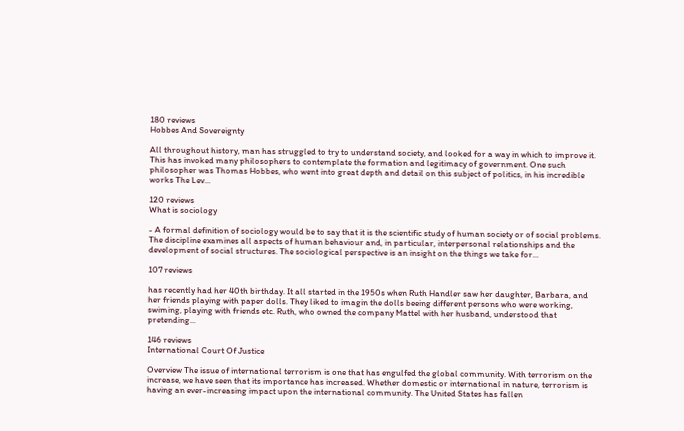180 reviews
Hobbes And Sovereignty

All throughout history, man has struggled to try to understand society, and looked for a way in which to improve it. This has invoked many philosophers to contemplate the formation and legitimacy of government. One such philosopher was Thomas Hobbes, who went into great depth and detail on this subject of politics, in his incredible works The Lev...

120 reviews
What is sociology

- A formal definition of sociology would be to say that it is the scientific study of human society or of social problems. The discipline examines all aspects of human behaviour and, in particular, interpersonal relationships and the development of social structures. The sociological perspective is an insight on the things we take for...

107 reviews

has recently had her 40th birthday. It all started in the 1950s when Ruth Handler saw her daughter, Barbara, and her friends playing with paper dolls. They liked to imagin the dolls beeing different persons who were working, swiming, playing with friends etc. Ruth, who owned the company Mattel with her husband, understood that pretending...

146 reviews
International Court Of Justice

Overview The issue of international terrorism is one that has engulfed the global community. With terrorism on the increase, we have seen that its importance has increased. Whether domestic or international in nature, terrorism is having an ever-increasing impact upon the international community. The United States has fallen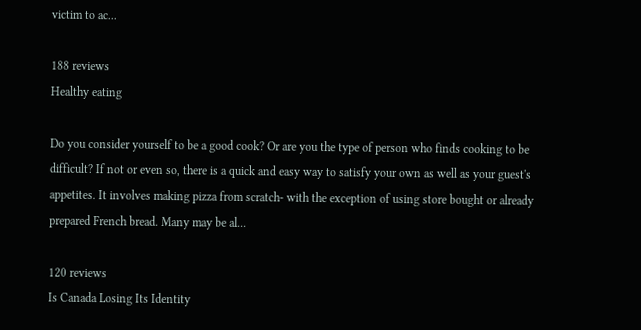victim to ac...

188 reviews
Healthy eating

Do you consider yourself to be a good cook? Or are you the type of person who finds cooking to be difficult? If not or even so, there is a quick and easy way to satisfy your own as well as your guest's appetites. It involves making pizza from scratch- with the exception of using store bought or already prepared French bread. Many may be al...

120 reviews
Is Canada Losing Its Identity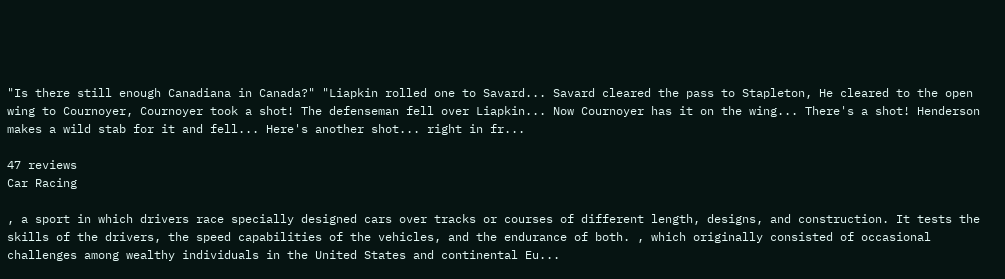"Is there still enough Canadiana in Canada?" "Liapkin rolled one to Savard... Savard cleared the pass to Stapleton, He cleared to the open wing to Cournoyer, Cournoyer took a shot! The defenseman fell over Liapkin... Now Cournoyer has it on the wing... There's a shot! Henderson makes a wild stab for it and fell... Here's another shot... right in fr...

47 reviews
Car Racing

, a sport in which drivers race specially designed cars over tracks or courses of different length, designs, and construction. It tests the skills of the drivers, the speed capabilities of the vehicles, and the endurance of both. , which originally consisted of occasional challenges among wealthy individuals in the United States and continental Eu...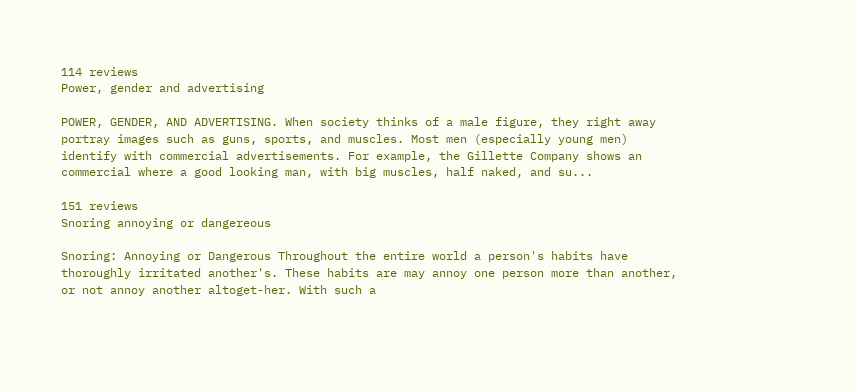114 reviews
Power, gender and advertising

POWER, GENDER, AND ADVERTISING. When society thinks of a male figure, they right away portray images such as guns, sports, and muscles. Most men (especially young men) identify with commercial advertisements. For example, the Gillette Company shows an commercial where a good looking man, with big muscles, half naked, and su...

151 reviews
Snoring annoying or dangereous

Snoring: Annoying or Dangerous Throughout the entire world a person's habits have thoroughly irritated another's. These habits are may annoy one person more than another, or not annoy another altoget-her. With such a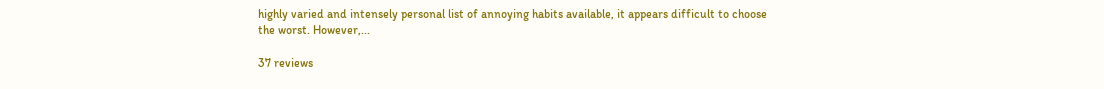highly varied and intensely personal list of annoying habits available, it appears difficult to choose the worst. However,...

37 reviews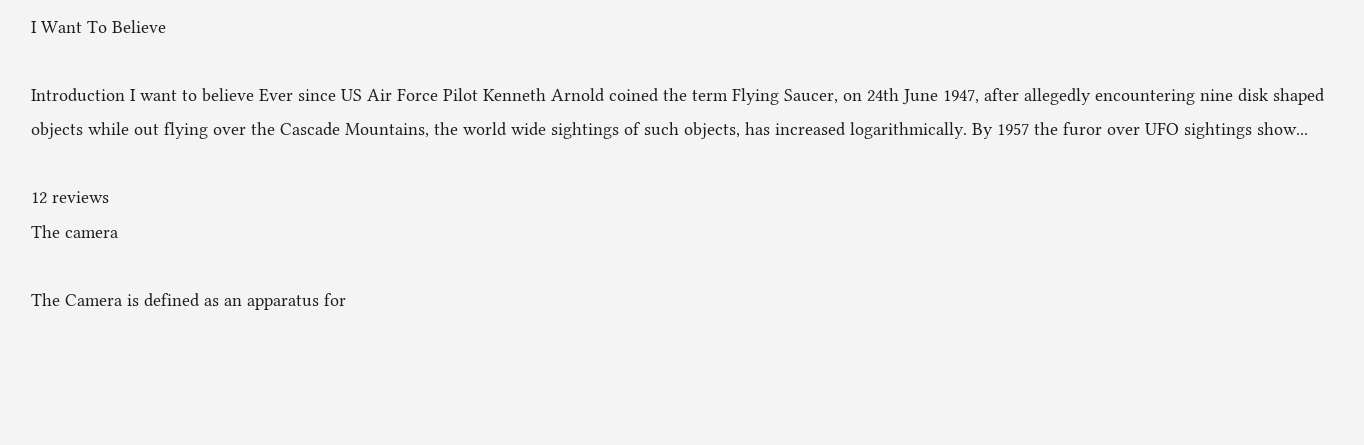I Want To Believe

Introduction I want to believe Ever since US Air Force Pilot Kenneth Arnold coined the term Flying Saucer, on 24th June 1947, after allegedly encountering nine disk shaped objects while out flying over the Cascade Mountains, the world wide sightings of such objects, has increased logarithmically. By 1957 the furor over UFO sightings show...

12 reviews
The camera

The Camera is defined as an apparatus for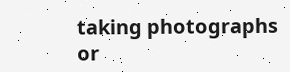taking photographs or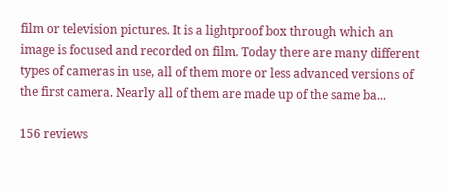film or television pictures. It is a lightproof box through which an image is focused and recorded on film. Today there are many different types of cameras in use, all of them more or less advanced versions of the first camera. Nearly all of them are made up of the same ba...

156 reviews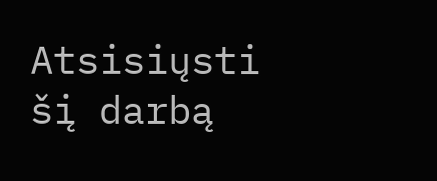Atsisiųsti šį darbą